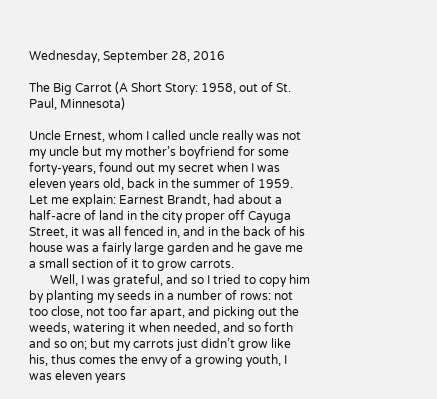Wednesday, September 28, 2016

The Big Carrot (A Short Story: 1958, out of St. Paul, Minnesota)

Uncle Ernest, whom I called uncle really was not my uncle but my mother’s boyfriend for some forty-years, found out my secret when I was eleven years old, back in the summer of 1959. Let me explain: Earnest Brandt, had about a half-acre of land in the city proper off Cayuga Street, it was all fenced in, and in the back of his house was a fairly large garden and he gave me a small section of it to grow carrots.
       Well, I was grateful, and so I tried to copy him by planting my seeds in a number of rows: not too close, not too far apart, and picking out the weeds, watering it when needed, and so forth and so on; but my carrots just didn’t grow like his, thus comes the envy of a growing youth, I was eleven years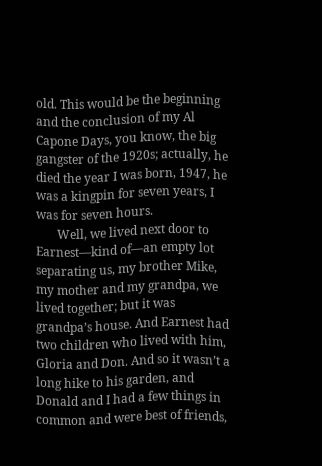old. This would be the beginning and the conclusion of my Al Capone Days, you know, the big gangster of the 1920s; actually, he died the year I was born, 1947, he was a kingpin for seven years, I was for seven hours.
       Well, we lived next door to Earnest—kind of—an empty lot separating us, my brother Mike, my mother and my grandpa, we lived together; but it was grandpa’s house. And Earnest had two children who lived with him, Gloria and Don. And so it wasn’t a long hike to his garden, and Donald and I had a few things in common and were best of friends,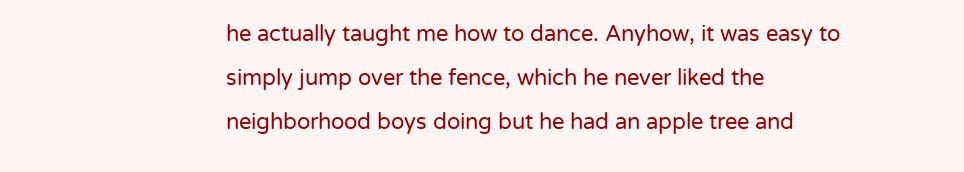he actually taught me how to dance. Anyhow, it was easy to simply jump over the fence, which he never liked the neighborhood boys doing but he had an apple tree and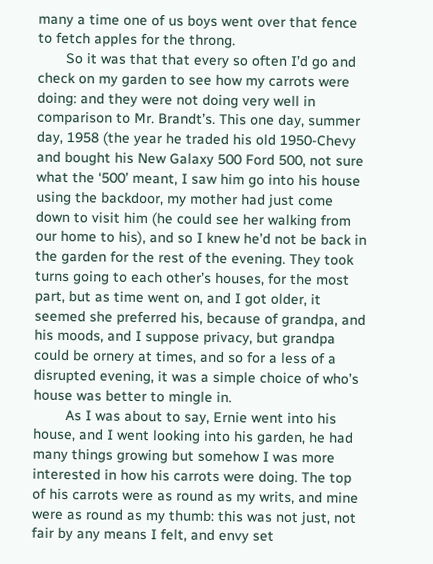many a time one of us boys went over that fence to fetch apples for the throng.
       So it was that that every so often I’d go and check on my garden to see how my carrots were doing: and they were not doing very well in comparison to Mr. Brandt’s. This one day, summer day, 1958 (the year he traded his old 1950-Chevy and bought his New Galaxy 500 Ford 500, not sure what the ‘500’ meant, I saw him go into his house using the backdoor, my mother had just come down to visit him (he could see her walking from our home to his), and so I knew he’d not be back in the garden for the rest of the evening. They took turns going to each other’s houses, for the most part, but as time went on, and I got older, it seemed she preferred his, because of grandpa, and his moods, and I suppose privacy, but grandpa could be ornery at times, and so for a less of a disrupted evening, it was a simple choice of who’s house was better to mingle in.
        As I was about to say, Ernie went into his house, and I went looking into his garden, he had many things growing but somehow I was more interested in how his carrots were doing. The top of his carrots were as round as my writs, and mine were as round as my thumb: this was not just, not fair by any means I felt, and envy set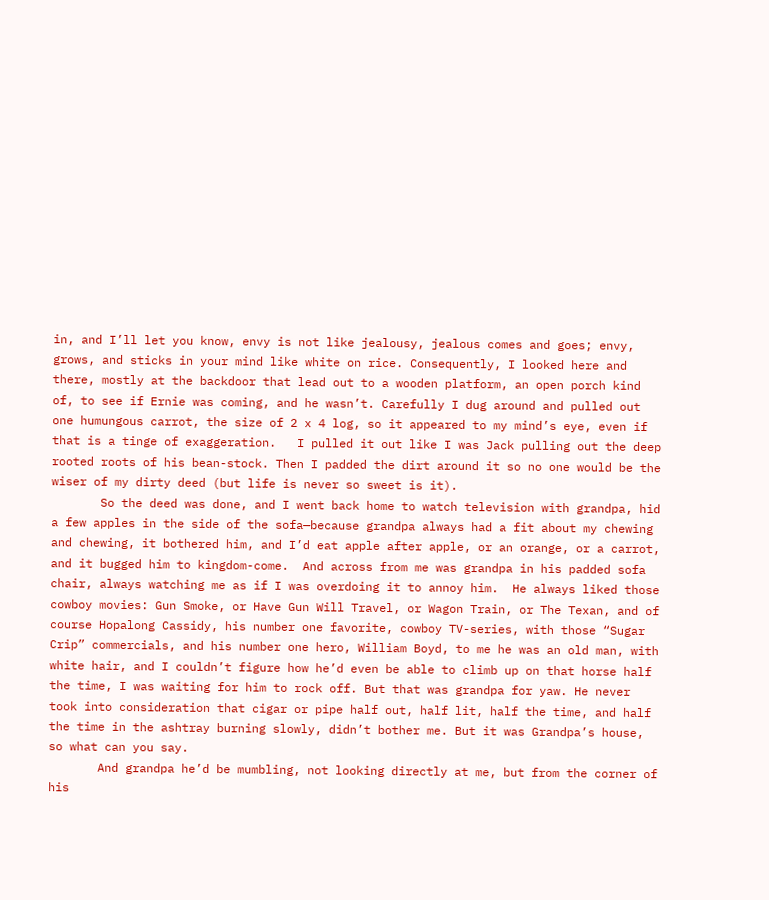in, and I’ll let you know, envy is not like jealousy, jealous comes and goes; envy, grows, and sticks in your mind like white on rice. Consequently, I looked here and there, mostly at the backdoor that lead out to a wooden platform, an open porch kind of, to see if Ernie was coming, and he wasn’t. Carefully I dug around and pulled out one humungous carrot, the size of 2 x 4 log, so it appeared to my mind’s eye, even if that is a tinge of exaggeration.   I pulled it out like I was Jack pulling out the deep rooted roots of his bean-stock. Then I padded the dirt around it so no one would be the wiser of my dirty deed (but life is never so sweet is it).
       So the deed was done, and I went back home to watch television with grandpa, hid a few apples in the side of the sofa—because grandpa always had a fit about my chewing and chewing, it bothered him, and I’d eat apple after apple, or an orange, or a carrot, and it bugged him to kingdom-come.  And across from me was grandpa in his padded sofa chair, always watching me as if I was overdoing it to annoy him.  He always liked those cowboy movies: Gun Smoke, or Have Gun Will Travel, or Wagon Train, or The Texan, and of course Hopalong Cassidy, his number one favorite, cowboy TV-series, with those “Sugar Crip” commercials, and his number one hero, William Boyd, to me he was an old man, with white hair, and I couldn’t figure how he’d even be able to climb up on that horse half the time, I was waiting for him to rock off. But that was grandpa for yaw. He never took into consideration that cigar or pipe half out, half lit, half the time, and half the time in the ashtray burning slowly, didn’t bother me. But it was Grandpa’s house, so what can you say.
       And grandpa he’d be mumbling, not looking directly at me, but from the corner of his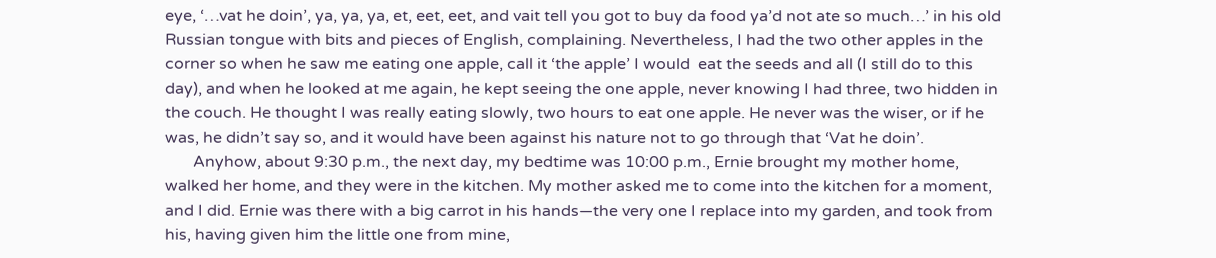eye, ‘…vat he doin’, ya, ya, ya, et, eet, eet, and vait tell you got to buy da food ya’d not ate so much…’ in his old Russian tongue with bits and pieces of English, complaining. Nevertheless, I had the two other apples in the corner so when he saw me eating one apple, call it ‘the apple’ I would  eat the seeds and all (I still do to this day), and when he looked at me again, he kept seeing the one apple, never knowing I had three, two hidden in the couch. He thought I was really eating slowly, two hours to eat one apple. He never was the wiser, or if he was, he didn’t say so, and it would have been against his nature not to go through that ‘Vat he doin’.
       Anyhow, about 9:30 p.m., the next day, my bedtime was 10:00 p.m., Ernie brought my mother home, walked her home, and they were in the kitchen. My mother asked me to come into the kitchen for a moment, and I did. Ernie was there with a big carrot in his hands—the very one I replace into my garden, and took from his, having given him the little one from mine,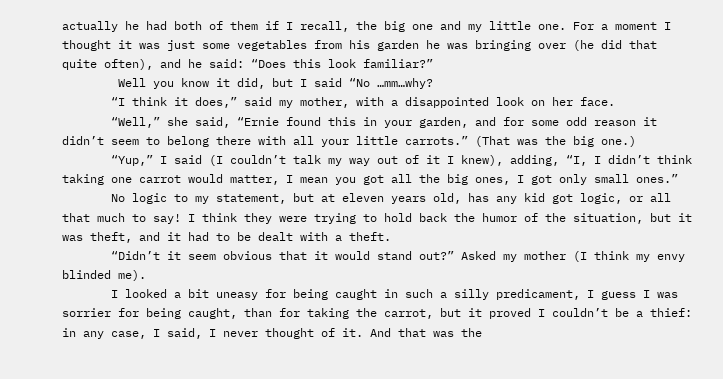actually he had both of them if I recall, the big one and my little one. For a moment I thought it was just some vegetables from his garden he was bringing over (he did that quite often), and he said: “Does this look familiar?”
        Well you know it did, but I said “No …mm…why?
       “I think it does,” said my mother, with a disappointed look on her face.
       “Well,” she said, “Ernie found this in your garden, and for some odd reason it didn’t seem to belong there with all your little carrots.” (That was the big one.)
       “Yup,” I said (I couldn’t talk my way out of it I knew), adding, “I, I didn’t think taking one carrot would matter, I mean you got all the big ones, I got only small ones.”
       No logic to my statement, but at eleven years old, has any kid got logic, or all that much to say! I think they were trying to hold back the humor of the situation, but it was theft, and it had to be dealt with a theft.
       “Didn’t it seem obvious that it would stand out?” Asked my mother (I think my envy blinded me).
       I looked a bit uneasy for being caught in such a silly predicament, I guess I was sorrier for being caught, than for taking the carrot, but it proved I couldn’t be a thief: in any case, I said, I never thought of it. And that was the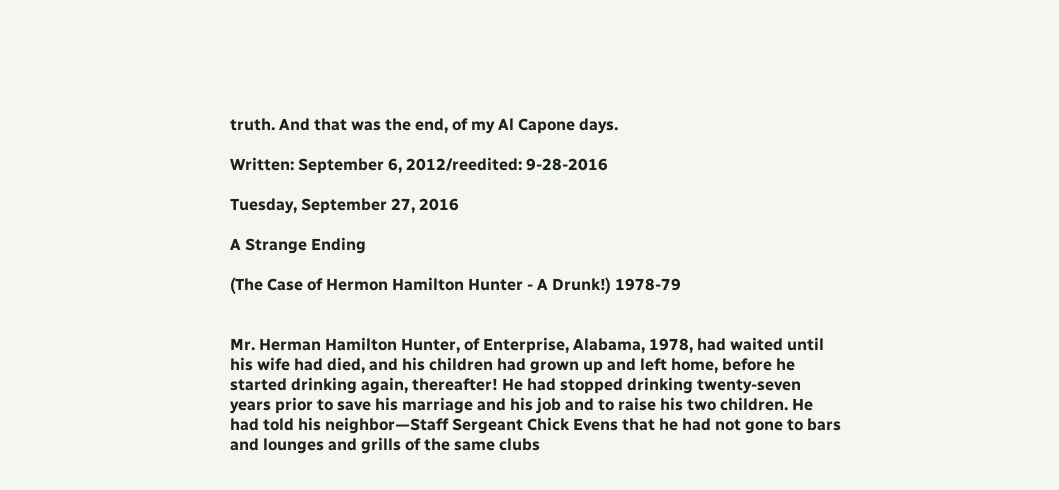truth. And that was the end, of my Al Capone days.

Written: September 6, 2012/reedited: 9-28-2016

Tuesday, September 27, 2016

A Strange Ending

(The Case of Hermon Hamilton Hunter - A Drunk!) 1978-79


Mr. Herman Hamilton Hunter, of Enterprise, Alabama, 1978, had waited until his wife had died, and his children had grown up and left home, before he started drinking again, thereafter! He had stopped drinking twenty-seven years prior to save his marriage and his job and to raise his two children. He had told his neighbor—Staff Sergeant Chick Evens that he had not gone to bars and lounges and grills of the same clubs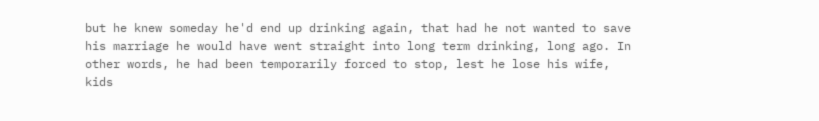but he knew someday he'd end up drinking again, that had he not wanted to save his marriage he would have went straight into long term drinking, long ago. In other words, he had been temporarily forced to stop, lest he lose his wife, kids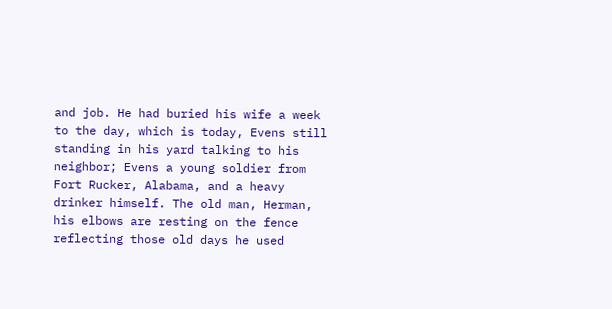and job. He had buried his wife a week to the day, which is today, Evens still standing in his yard talking to his neighbor; Evens a young soldier from Fort Rucker, Alabama, and a heavy drinker himself. The old man, Herman, his elbows are resting on the fence reflecting those old days he used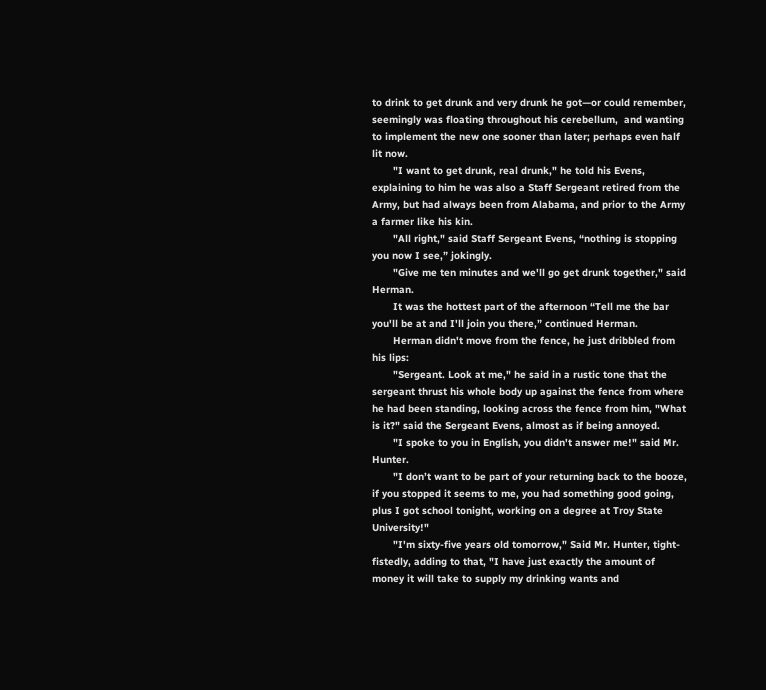to drink to get drunk and very drunk he got—or could remember, seemingly was floating throughout his cerebellum,  and wanting to implement the new one sooner than later; perhaps even half lit now.
       "I want to get drunk, real drunk," he told his Evens, explaining to him he was also a Staff Sergeant retired from the Army, but had always been from Alabama, and prior to the Army a farmer like his kin.
       "All right," said Staff Sergeant Evens, “nothing is stopping you now I see,” jokingly.
       "Give me ten minutes and we'll go get drunk together," said Herman.
       It was the hottest part of the afternoon “Tell me the bar you'll be at and I'll join you there,” continued Herman.
       Herman didn't move from the fence, he just dribbled from his lips:
       "Sergeant. Look at me," he said in a rustic tone that the sergeant thrust his whole body up against the fence from where he had been standing, looking across the fence from him, "What is it?" said the Sergeant Evens, almost as if being annoyed.
       "I spoke to you in English, you didn't answer me!" said Mr. Hunter.
       "I don’t want to be part of your returning back to the booze, if you stopped it seems to me, you had something good going, plus I got school tonight, working on a degree at Troy State University!"
       "I'm sixty-five years old tomorrow," Said Mr. Hunter, tight-fistedly, adding to that, "I have just exactly the amount of money it will take to supply my drinking wants and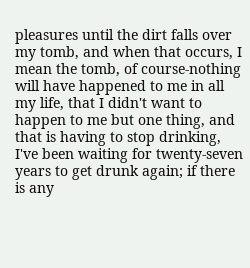pleasures until the dirt falls over my tomb, and when that occurs, I mean the tomb, of course-nothing will have happened to me in all my life, that I didn't want to happen to me but one thing, and that is having to stop drinking, I've been waiting for twenty-seven years to get drunk again; if there is any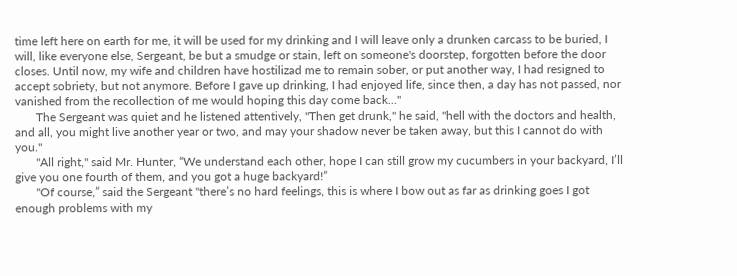time left here on earth for me, it will be used for my drinking and I will leave only a drunken carcass to be buried, I will, like everyone else, Sergeant, be but a smudge or stain, left on someone's doorstep, forgotten before the door closes. Until now, my wife and children have hostilizad me to remain sober, or put another way, I had resigned to accept sobriety, but not anymore. Before I gave up drinking, I had enjoyed life, since then, a day has not passed, nor vanished from the recollection of me would hoping this day come back…"
       The Sergeant was quiet and he listened attentively, "Then get drunk," he said, "hell with the doctors and health, and all, you might live another year or two, and may your shadow never be taken away, but this I cannot do with you."
       "All right," said Mr. Hunter, “We understand each other, hope I can still grow my cucumbers in your backyard, I’ll give you one fourth of them, and you got a huge backyard!”
       "Of course,” said the Sergeant "there’s no hard feelings, this is where I bow out as far as drinking goes I got enough problems with my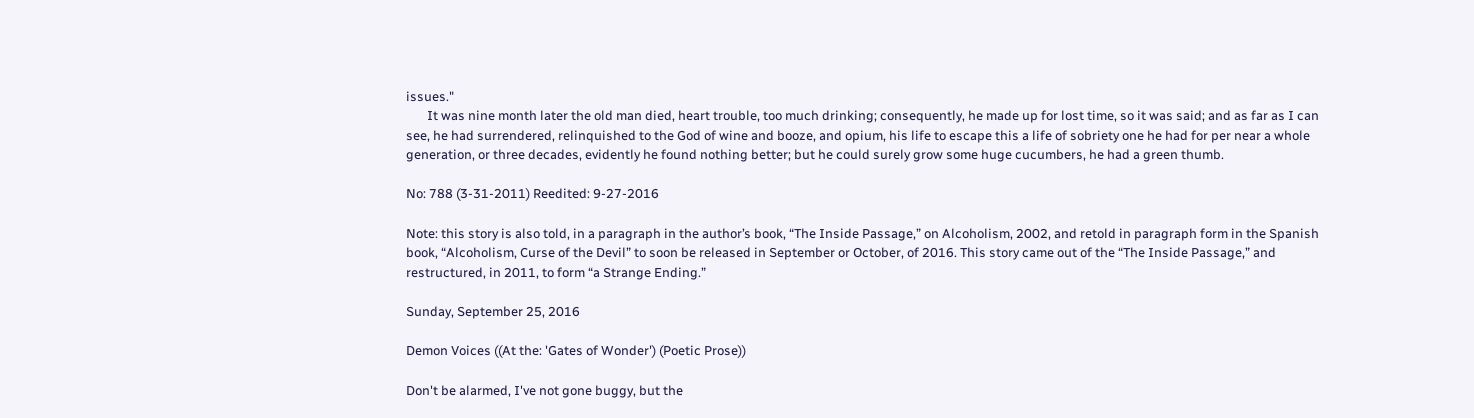issues."
       It was nine month later the old man died, heart trouble, too much drinking; consequently, he made up for lost time, so it was said; and as far as I can see, he had surrendered, relinquished to the God of wine and booze, and opium, his life to escape this a life of sobriety one he had for per near a whole generation, or three decades, evidently he found nothing better; but he could surely grow some huge cucumbers, he had a green thumb.

No: 788 (3-31-2011) Reedited: 9-27-2016

Note: this story is also told, in a paragraph in the author’s book, “The Inside Passage,” on Alcoholism, 2002, and retold in paragraph form in the Spanish book, “Alcoholism, Curse of the Devil” to soon be released in September or October, of 2016. This story came out of the “The Inside Passage,” and restructured, in 2011, to form “a Strange Ending.”

Sunday, September 25, 2016

Demon Voices ((At the: 'Gates of Wonder') (Poetic Prose))

Don't be alarmed, I've not gone buggy, but the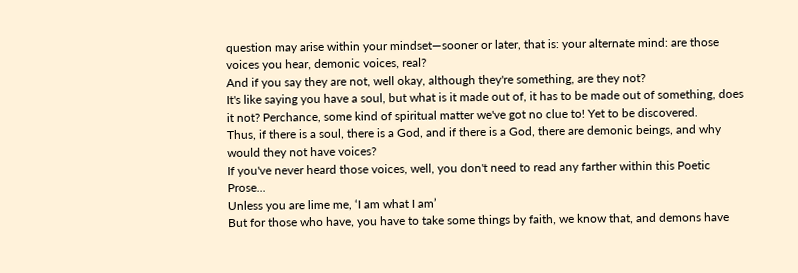question may arise within your mindset—sooner or later, that is: your alternate mind: are those voices you hear, demonic voices, real?
And if you say they are not, well okay, although they're something, are they not?
It's like saying you have a soul, but what is it made out of, it has to be made out of something, does it not? Perchance, some kind of spiritual matter we've got no clue to! Yet to be discovered.
Thus, if there is a soul, there is a God, and if there is a God, there are demonic beings, and why would they not have voices?
If you've never heard those voices, well, you don't need to read any farther within this Poetic Prose...
Unless you are lime me, ‘I am what I am’
But for those who have, you have to take some things by faith, we know that, and demons have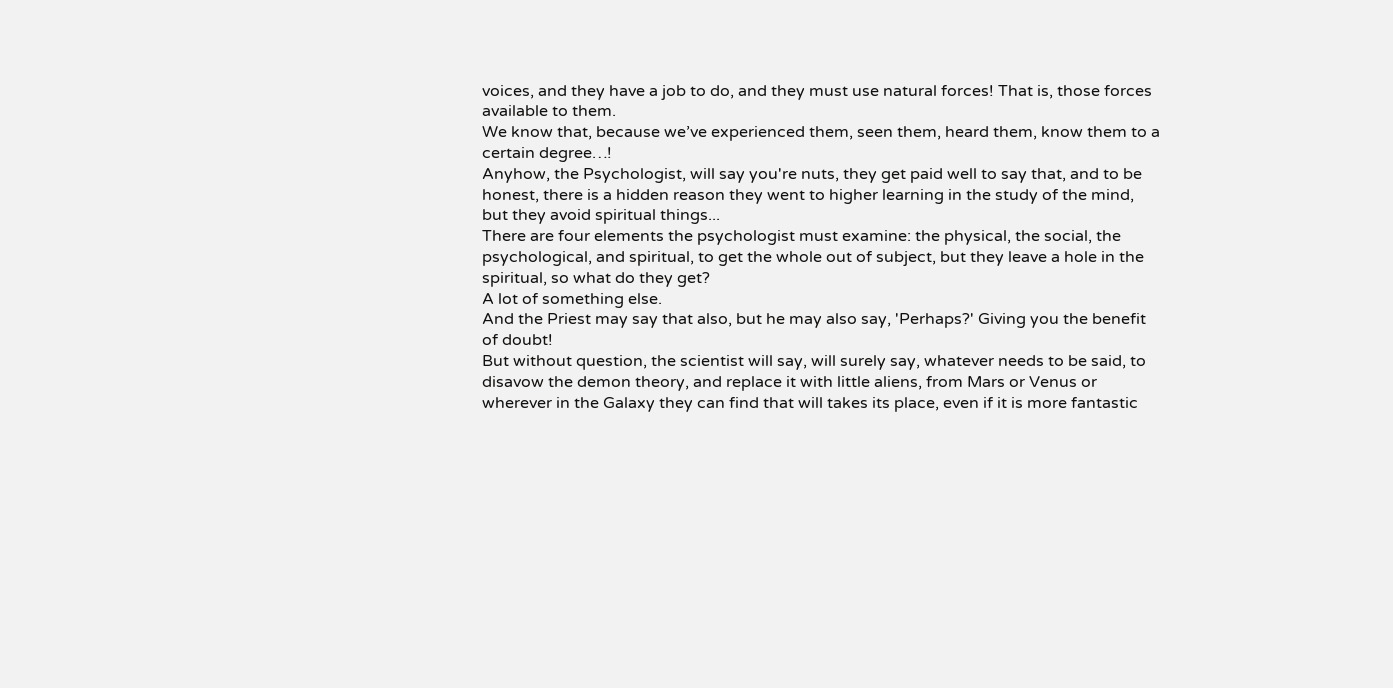voices, and they have a job to do, and they must use natural forces! That is, those forces available to them.
We know that, because we’ve experienced them, seen them, heard them, know them to a certain degree…!
Anyhow, the Psychologist, will say you're nuts, they get paid well to say that, and to be honest, there is a hidden reason they went to higher learning in the study of the mind, but they avoid spiritual things...
There are four elements the psychologist must examine: the physical, the social, the psychological, and spiritual, to get the whole out of subject, but they leave a hole in the spiritual, so what do they get?
A lot of something else.
And the Priest may say that also, but he may also say, 'Perhaps?' Giving you the benefit of doubt!
But without question, the scientist will say, will surely say, whatever needs to be said, to disavow the demon theory, and replace it with little aliens, from Mars or Venus or wherever in the Galaxy they can find that will takes its place, even if it is more fantastic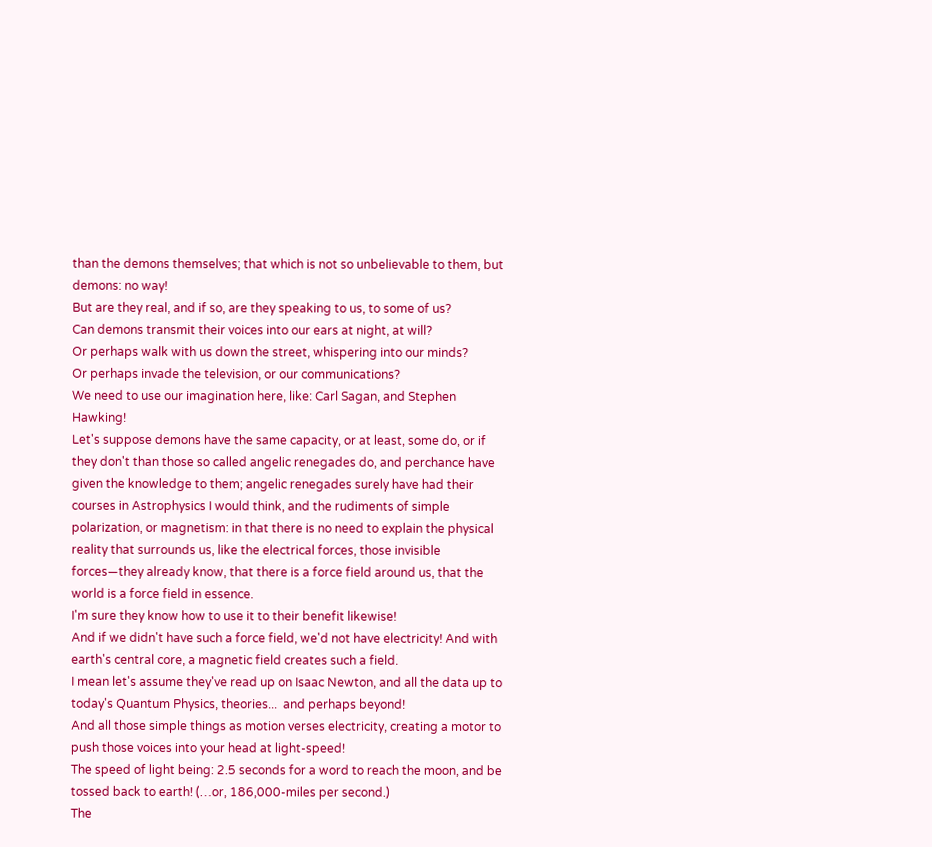than the demons themselves; that which is not so unbelievable to them, but demons: no way!
But are they real, and if so, are they speaking to us, to some of us?
Can demons transmit their voices into our ears at night, at will?
Or perhaps walk with us down the street, whispering into our minds?
Or perhaps invade the television, or our communications?
We need to use our imagination here, like: Carl Sagan, and Stephen Hawking!
Let's suppose demons have the same capacity, or at least, some do, or if they don't than those so called angelic renegades do, and perchance have given the knowledge to them; angelic renegades surely have had their courses in Astrophysics I would think, and the rudiments of simple polarization, or magnetism: in that there is no need to explain the physical reality that surrounds us, like the electrical forces, those invisible forces—they already know, that there is a force field around us, that the world is a force field in essence.
I'm sure they know how to use it to their benefit likewise!
And if we didn't have such a force field, we'd not have electricity! And with earth's central core, a magnetic field creates such a field.
I mean let's assume they've read up on Isaac Newton, and all the data up to today's Quantum Physics, theories...  and perhaps beyond!
And all those simple things as motion verses electricity, creating a motor to push those voices into your head at light-speed!
The speed of light being: 2.5 seconds for a word to reach the moon, and be tossed back to earth! (…or, 186,000-miles per second.)
The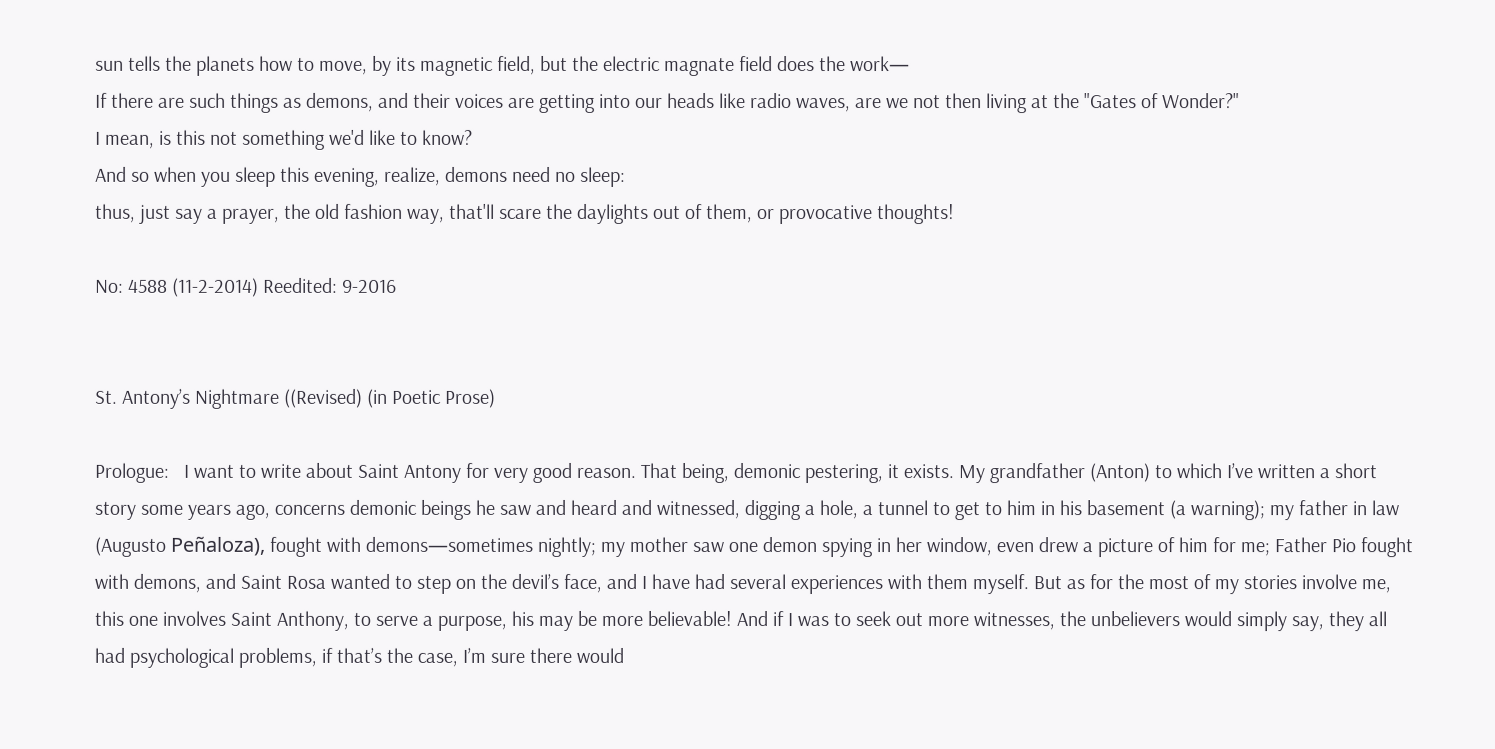sun tells the planets how to move, by its magnetic field, but the electric magnate field does the work—
If there are such things as demons, and their voices are getting into our heads like radio waves, are we not then living at the "Gates of Wonder?"
I mean, is this not something we'd like to know?
And so when you sleep this evening, realize, demons need no sleep:
thus, just say a prayer, the old fashion way, that'll scare the daylights out of them, or provocative thoughts!

No: 4588 (11-2-2014) Reedited: 9-2016


St. Antony’s Nightmare ((Revised) (in Poetic Prose)

Prologue:   I want to write about Saint Antony for very good reason. That being, demonic pestering, it exists. My grandfather (Anton) to which I’ve written a short story some years ago, concerns demonic beings he saw and heard and witnessed, digging a hole, a tunnel to get to him in his basement (a warning); my father in law (Augusto Peñaloza), fought with demons—sometimes nightly; my mother saw one demon spying in her window, even drew a picture of him for me; Father Pio fought with demons, and Saint Rosa wanted to step on the devil’s face, and I have had several experiences with them myself. But as for the most of my stories involve me, this one involves Saint Anthony, to serve a purpose, his may be more believable! And if I was to seek out more witnesses, the unbelievers would simply say, they all had psychological problems, if that’s the case, I’m sure there would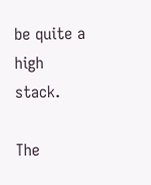be quite a high stack.

The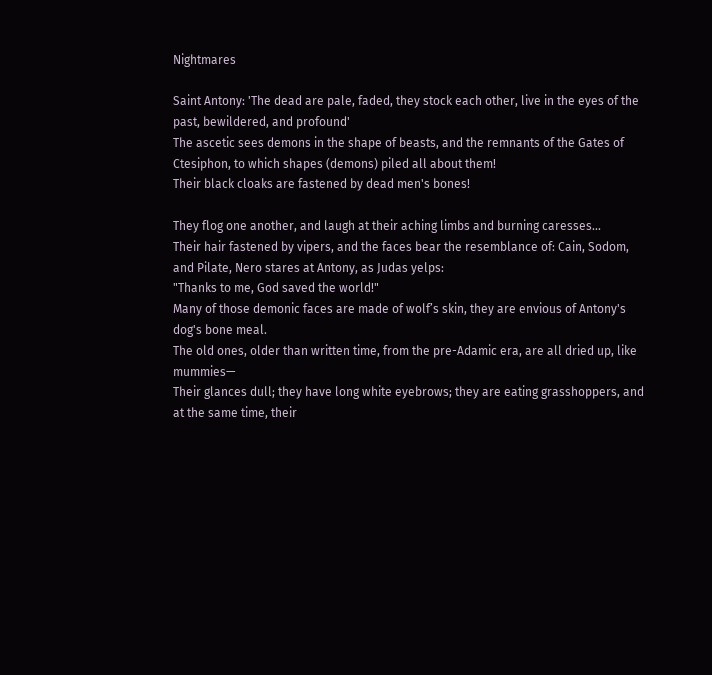Nightmares

Saint Antony: 'The dead are pale, faded, they stock each other, live in the eyes of the past, bewildered, and profound'
The ascetic sees demons in the shape of beasts, and the remnants of the Gates of Ctesiphon, to which shapes (demons) piled all about them!
Their black cloaks are fastened by dead men's bones!

They flog one another, and laugh at their aching limbs and burning caresses...
Their hair fastened by vipers, and the faces bear the resemblance of: Cain, Sodom, and Pilate, Nero stares at Antony, as Judas yelps:
"Thanks to me, God saved the world!"
Many of those demonic faces are made of wolf’s skin, they are envious of Antony's dog's bone meal.
The old ones, older than written time, from the pre-Adamic era, are all dried up, like mummies—
Their glances dull; they have long white eyebrows; they are eating grasshoppers, and at the same time, their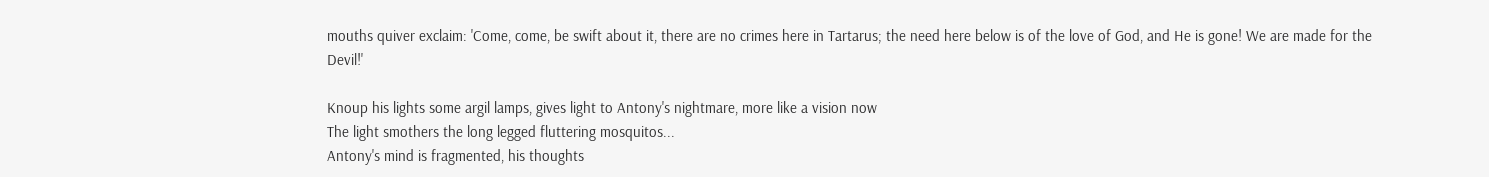mouths quiver exclaim: 'Come, come, be swift about it, there are no crimes here in Tartarus; the need here below is of the love of God, and He is gone! We are made for the Devil!'

Knoup his lights some argil lamps, gives light to Antony's nightmare, more like a vision now
The light smothers the long legged fluttering mosquitos...
Antony's mind is fragmented, his thoughts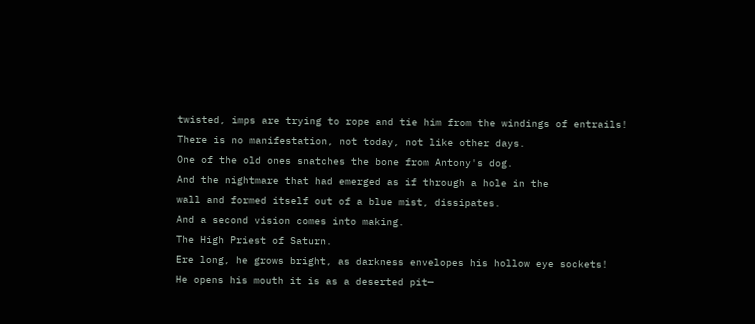twisted, imps are trying to rope and tie him from the windings of entrails!
There is no manifestation, not today, not like other days.
One of the old ones snatches the bone from Antony's dog.
And the nightmare that had emerged as if through a hole in the
wall and formed itself out of a blue mist, dissipates.
And a second vision comes into making.
The High Priest of Saturn.
Ere long, he grows bright, as darkness envelopes his hollow eye sockets!
He opens his mouth it is as a deserted pit—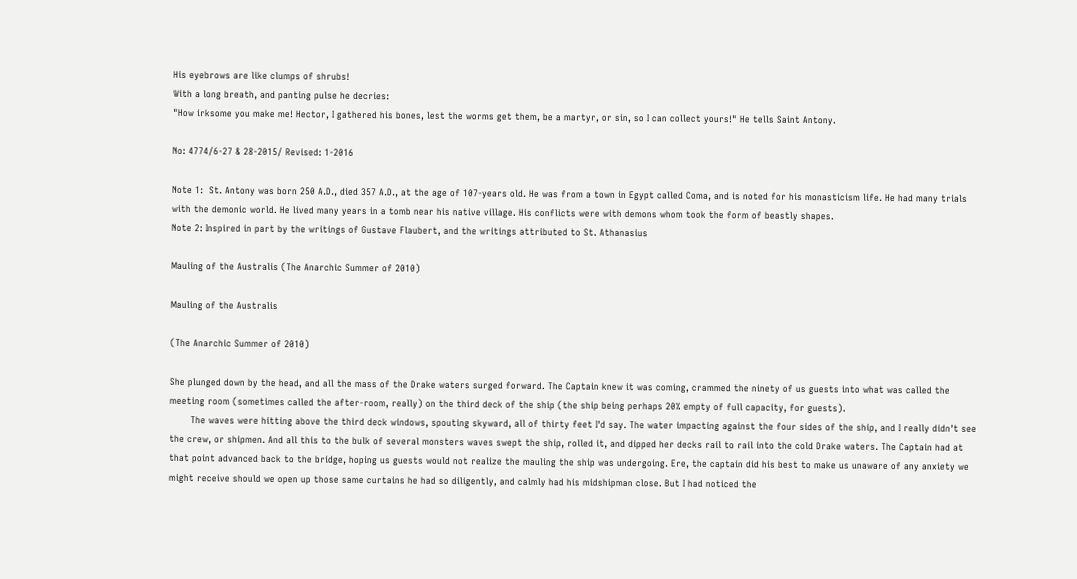His eyebrows are like clumps of shrubs!
With a long breath, and panting pulse he decries:
"How irksome you make me! Hector, I gathered his bones, lest the worms get them, be a martyr, or sin, so I can collect yours!" He tells Saint Antony.

No: 4774/6-27 & 28-2015/ Revised: 1-2016

Note 1:  St. Antony was born 250 A.D., died 357 A.D., at the age of 107-years old. He was from a town in Egypt called Coma, and is noted for his monasticism life. He had many trials with the demonic world. He lived many years in a tomb near his native village. His conflicts were with demons whom took the form of beastly shapes.
Note 2: Inspired in part by the writings of Gustave Flaubert, and the writings attributed to St. Athanasius

Mauling of the Australis (The Anarchic Summer of 2010)

Mauling of the Australis

(The Anarchic Summer of 2010)

She plunged down by the head, and all the mass of the Drake waters surged forward. The Captain knew it was coming, crammed the ninety of us guests into what was called the meeting room (sometimes called the after-room, really) on the third deck of the ship (the ship being perhaps 20% empty of full capacity, for guests).
       The waves were hitting above the third deck windows, spouting skyward, all of thirty feet I'd say. The water impacting against the four sides of the ship, and I really didn't see the crew, or shipmen. And all this to the bulk of several monsters waves swept the ship, rolled it, and dipped her decks rail to rail into the cold Drake waters. The Captain had at that point advanced back to the bridge, hoping us guests would not realize the mauling the ship was undergoing. Ere, the captain did his best to make us unaware of any anxiety we might receive should we open up those same curtains he had so diligently, and calmly had his midshipman close. But I had noticed the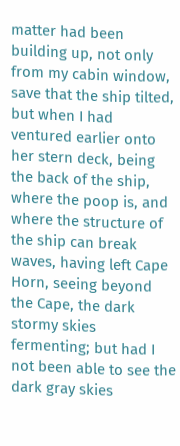matter had been building up, not only from my cabin window, save that the ship tilted, but when I had ventured earlier onto her stern deck, being the back of the ship, where the poop is, and where the structure of the ship can break waves, having left Cape Horn, seeing beyond the Cape, the dark stormy skies fermenting; but had I not been able to see the dark gray skies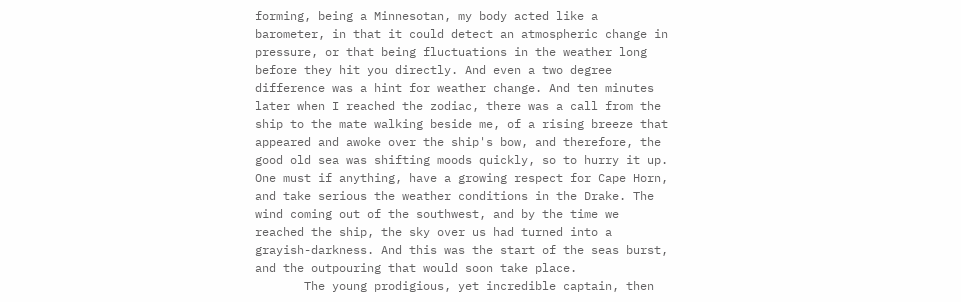forming, being a Minnesotan, my body acted like a barometer, in that it could detect an atmospheric change in pressure, or that being fluctuations in the weather long before they hit you directly. And even a two degree difference was a hint for weather change. And ten minutes later when I reached the zodiac, there was a call from the ship to the mate walking beside me, of a rising breeze that appeared and awoke over the ship's bow, and therefore, the good old sea was shifting moods quickly, so to hurry it up. One must if anything, have a growing respect for Cape Horn, and take serious the weather conditions in the Drake. The wind coming out of the southwest, and by the time we reached the ship, the sky over us had turned into a grayish-darkness. And this was the start of the seas burst, and the outpouring that would soon take place.
       The young prodigious, yet incredible captain, then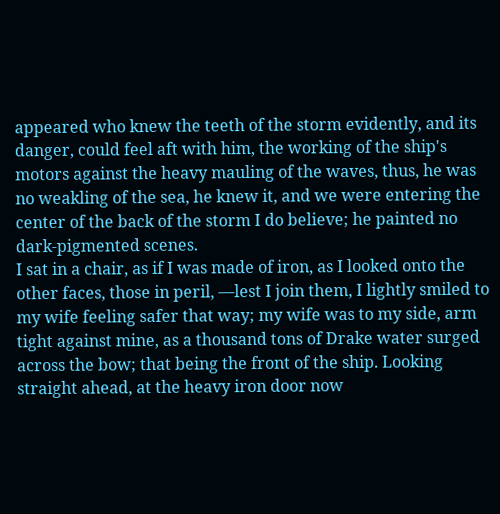appeared who knew the teeth of the storm evidently, and its danger, could feel aft with him, the working of the ship's motors against the heavy mauling of the waves, thus, he was no weakling of the sea, he knew it, and we were entering the center of the back of the storm I do believe; he painted no dark-pigmented scenes.
I sat in a chair, as if I was made of iron, as I looked onto the other faces, those in peril, —lest I join them, I lightly smiled to my wife feeling safer that way; my wife was to my side, arm tight against mine, as a thousand tons of Drake water surged across the bow; that being the front of the ship. Looking straight ahead, at the heavy iron door now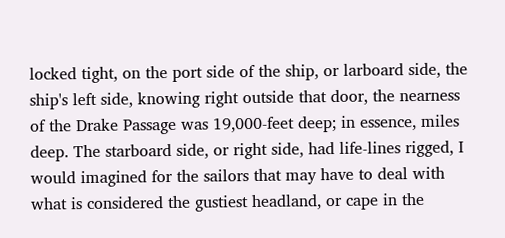locked tight, on the port side of the ship, or larboard side, the ship's left side, knowing right outside that door, the nearness of the Drake Passage was 19,000-feet deep; in essence, miles deep. The starboard side, or right side, had life-lines rigged, I would imagined for the sailors that may have to deal with what is considered the gustiest headland, or cape in the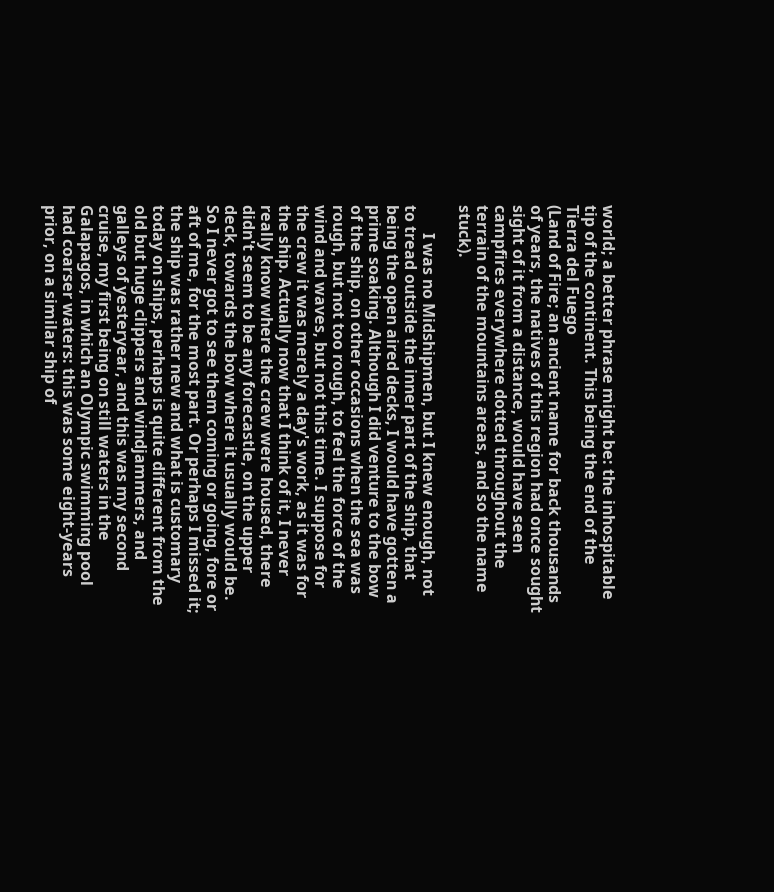world; a better phrase might be: the inhospitable tip of the continent. This being the end of the Tierra del Fuego
(Land of Fire; an ancient name for back thousands of years, the natives of this region had once sought sight of it from a distance, would have seen campfires everywhere dotted throughout the terrain of the mountains areas, and so the name stuck).

       I was no Midshipmen, but I knew enough, not to tread outside the inner part of the ship, that being the open aired decks, I would have gotten a prime soaking. Although I did venture to the bow of the ship, on other occasions when the sea was rough, but not too rough, to feel the force of the wind and waves, but not this time. I suppose for the crew it was merely a day's work, as it was for the ship. Actually now that I think of it, I never really know where the crew were housed, there didn't seem to be any forecastle, on the upper deck, towards the bow where it usually would be. So I never got to see them coming or going, fore or aft of me, for the most part. Or perhaps I missed it; the ship was rather new and what is customary today on ships, perhaps is quite different from the old but huge clippers and windjammers, and galleys of yesteryear, and this was my second cruise, my first being on still waters in the Galapagos, in which an Olympic swimming pool had coarser waters: this was some eight-years prior, on a similar ship of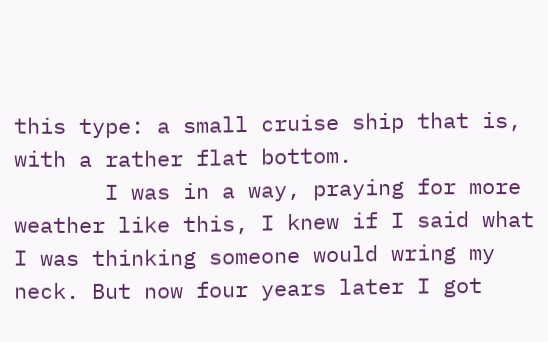this type: a small cruise ship that is, with a rather flat bottom.
       I was in a way, praying for more weather like this, I knew if I said what I was thinking someone would wring my neck. But now four years later I got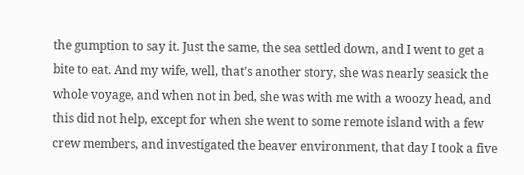the gumption to say it. Just the same, the sea settled down, and I went to get a bite to eat. And my wife, well, that's another story, she was nearly seasick the whole voyage, and when not in bed, she was with me with a woozy head, and this did not help, except for when she went to some remote island with a few crew members, and investigated the beaver environment, that day I took a five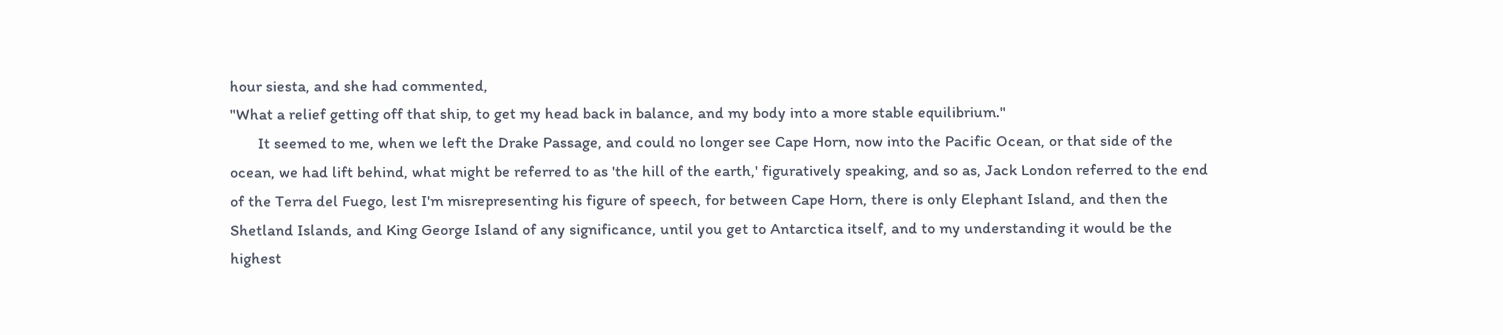hour siesta, and she had commented,
"What a relief getting off that ship, to get my head back in balance, and my body into a more stable equilibrium."
       It seemed to me, when we left the Drake Passage, and could no longer see Cape Horn, now into the Pacific Ocean, or that side of the ocean, we had lift behind, what might be referred to as 'the hill of the earth,' figuratively speaking, and so as, Jack London referred to the end of the Terra del Fuego, lest I'm misrepresenting his figure of speech, for between Cape Horn, there is only Elephant Island, and then the Shetland Islands, and King George Island of any significance, until you get to Antarctica itself, and to my understanding it would be the highest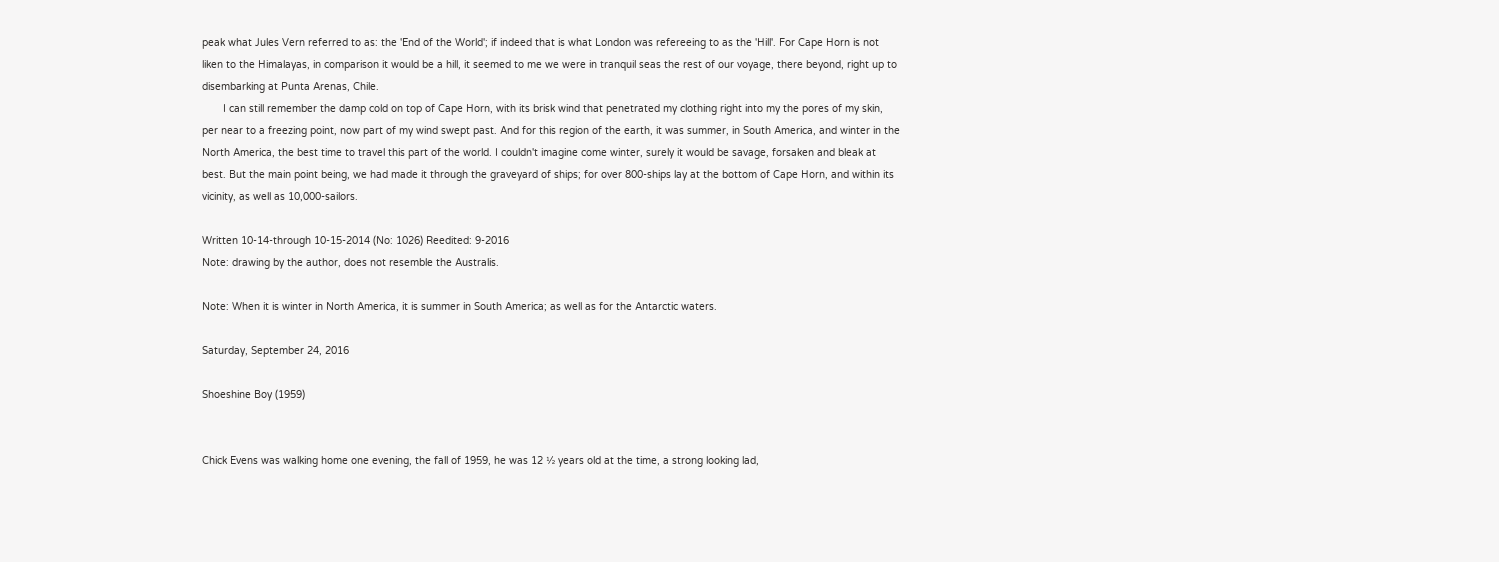peak what Jules Vern referred to as: the 'End of the World'; if indeed that is what London was refereeing to as the 'Hill'. For Cape Horn is not liken to the Himalayas, in comparison it would be a hill, it seemed to me we were in tranquil seas the rest of our voyage, there beyond, right up to disembarking at Punta Arenas, Chile.
       I can still remember the damp cold on top of Cape Horn, with its brisk wind that penetrated my clothing right into my the pores of my skin, per near to a freezing point, now part of my wind swept past. And for this region of the earth, it was summer, in South America, and winter in the North America, the best time to travel this part of the world. I couldn't imagine come winter, surely it would be savage, forsaken and bleak at best. But the main point being, we had made it through the graveyard of ships; for over 800-ships lay at the bottom of Cape Horn, and within its vicinity, as well as 10,000-sailors.

Written 10-14-through 10-15-2014 (No: 1026) Reedited: 9-2016
Note: drawing by the author, does not resemble the Australis.

Note: When it is winter in North America, it is summer in South America; as well as for the Antarctic waters.

Saturday, September 24, 2016

Shoeshine Boy (1959)


Chick Evens was walking home one evening, the fall of 1959, he was 12 ½ years old at the time, a strong looking lad,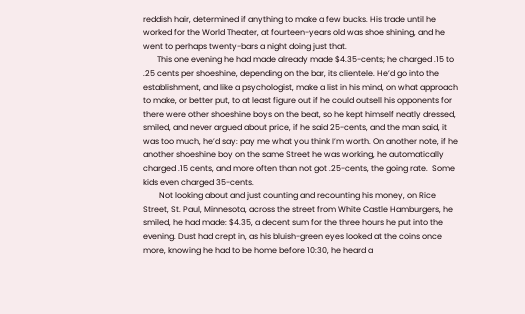reddish hair, determined if anything to make a few bucks. His trade until he worked for the World Theater, at fourteen-years old was shoe shining, and he went to perhaps twenty-bars a night doing just that.
       This one evening he had made already made $4.35-cents; he charged .15 to .25 cents per shoeshine, depending on the bar, its clientele. He’d go into the establishment, and like a psychologist, make a list in his mind, on what approach to make, or better put, to at least figure out if he could outsell his opponents for there were other shoeshine boys on the beat, so he kept himself neatly dressed, smiled, and never argued about price, if he said 25-cents, and the man said, it was too much, he’d say: pay me what you think I’m worth. On another note, if he another shoeshine boy on the same Street he was working, he automatically charged .15 cents, and more often than not got .25-cents, the going rate.  Some kids even charged 35-cents.
        Not looking about and just counting and recounting his money, on Rice Street, St. Paul, Minnesota, across the street from White Castle Hamburgers, he smiled, he had made: $4.35, a decent sum for the three hours he put into the evening. Dust had crept in, as his bluish-green eyes looked at the coins once more, knowing he had to be home before 10:30, he heard a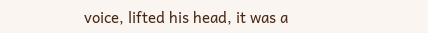voice, lifted his head, it was a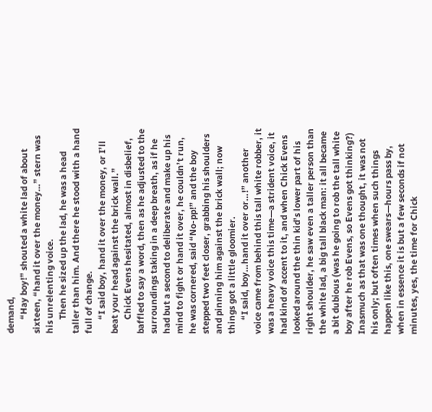demand,
       “Hay boy!” shouted a white lad of about sixteen, “hand it over the money…” stern was his unrelenting voice.
       Then he sized up the lad, he was a head taller than him. And there he stood with a hand full of change.
       “I said boy, hand it over the money, or I’ll beat your head against the brick wall.”
       Chick Evens hesitated, almost in disbelief, baffled to say a word, then as he adjusted to the surroundings taking in a deep breath, as if he had but a second to deliberate and make up his mind to fight or hand it over, he couldn’t run, he was cornered, said “No-pp!” and the boy stepped two feet closer, grabbing his shoulders and pinning him against the brick wall; now things got a little gloomier.
       “I said, boy…hand it over or…!” another voice came from behind this tall white robber, it was a heavy voice this time—a strident voice, it had kind of accent to it, and when Chick Evens looked around the thin kid’s lower part of his right shoulder, he saw even a taller person than the white lad, a big tall black man: it all became  a bit dubious (was he going to rob the tall white boy after he rob Evens, so Evens got thinking?) Inasmuch as that was one thought, it was not his only; but often times when such things happen like this, one swears—hours pass by, when in essence it is but a few seconds if not minutes, yes, the time for Chick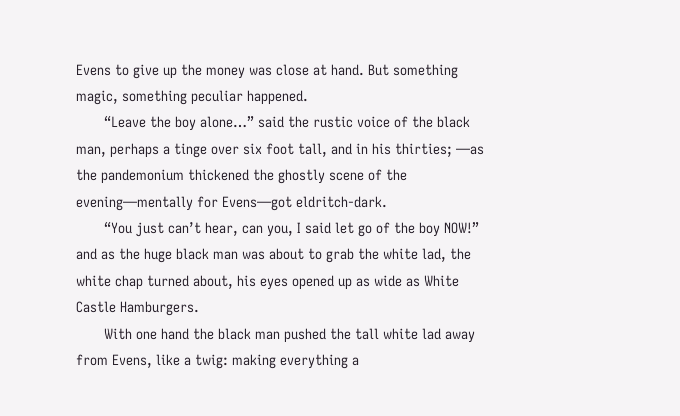Evens to give up the money was close at hand. But something magic, something peculiar happened.
       “Leave the boy alone…” said the rustic voice of the black man, perhaps a tinge over six foot tall, and in his thirties; —as the pandemonium thickened the ghostly scene of the evening—mentally for Evens—got eldritch-dark.
       “You just can’t hear, can you, I said let go of the boy NOW!” and as the huge black man was about to grab the white lad, the white chap turned about, his eyes opened up as wide as White Castle Hamburgers.
       With one hand the black man pushed the tall white lad away from Evens, like a twig: making everything a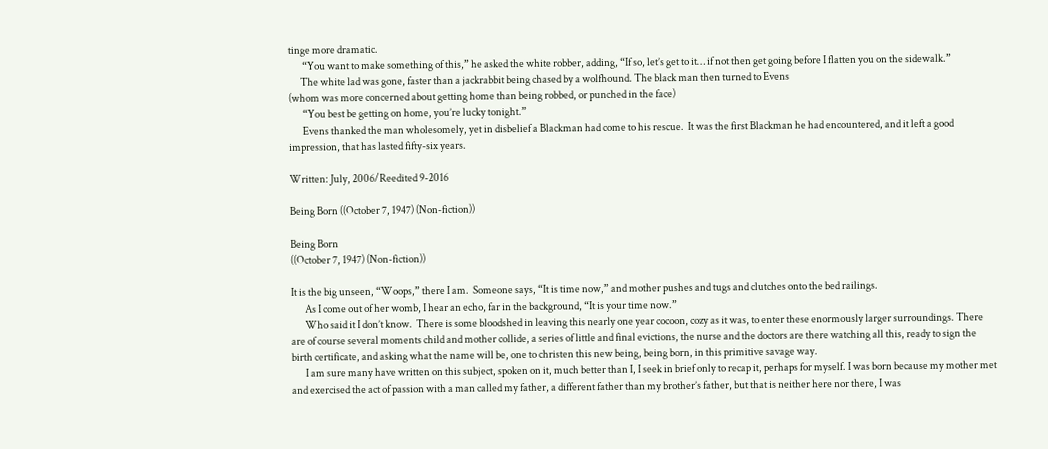tinge more dramatic.
       “You want to make something of this,” he asked the white robber, adding, “If so, let’s get to it… if not then get going before I flatten you on the sidewalk.”
      The white lad was gone, faster than a jackrabbit being chased by a wolfhound. The black man then turned to Evens
(whom was more concerned about getting home than being robbed, or punched in the face)
       “You best be getting on home, you’re lucky tonight.”
       Evens thanked the man wholesomely, yet in disbelief a Blackman had come to his rescue.  It was the first Blackman he had encountered, and it left a good impression, that has lasted fifty-six years.

Written: July, 2006/Reedited 9-2016

Being Born ((October 7, 1947) (Non-fiction))

Being Born
((October 7, 1947) (Non-fiction))

It is the big unseen, “Woops,” there I am.  Someone says, “It is time now,” and mother pushes and tugs and clutches onto the bed railings.
       As I come out of her womb, I hear an echo, far in the background, “It is your time now.”
       Who said it I don’t know.  There is some bloodshed in leaving this nearly one year cocoon, cozy as it was, to enter these enormously larger surroundings. There are of course several moments child and mother collide, a series of little and final evictions, the nurse and the doctors are there watching all this, ready to sign the birth certificate, and asking what the name will be, one to christen this new being, being born, in this primitive savage way.
       I am sure many have written on this subject, spoken on it, much better than I, I seek in brief only to recap it, perhaps for myself. I was born because my mother met and exercised the act of passion with a man called my father, a different father than my brother’s father, but that is neither here nor there, I was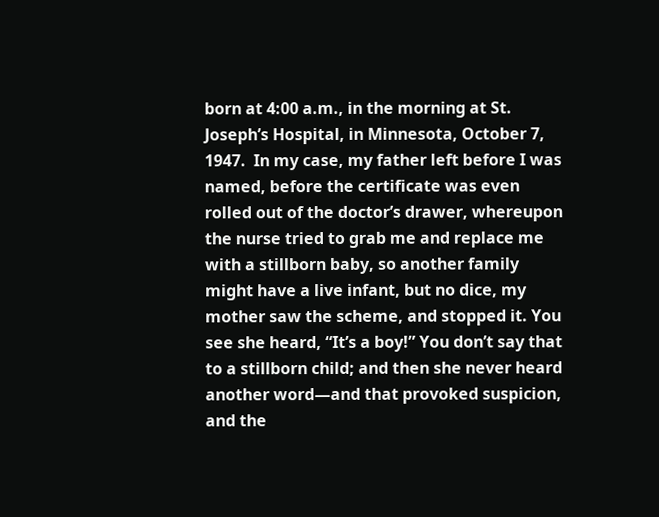born at 4:00 a.m., in the morning at St. Joseph’s Hospital, in Minnesota, October 7, 1947.  In my case, my father left before I was named, before the certificate was even rolled out of the doctor’s drawer, whereupon the nurse tried to grab me and replace me with a stillborn baby, so another family might have a live infant, but no dice, my mother saw the scheme, and stopped it. You see she heard, “It’s a boy!” You don’t say that to a stillborn child; and then she never heard another word—and that provoked suspicion, and the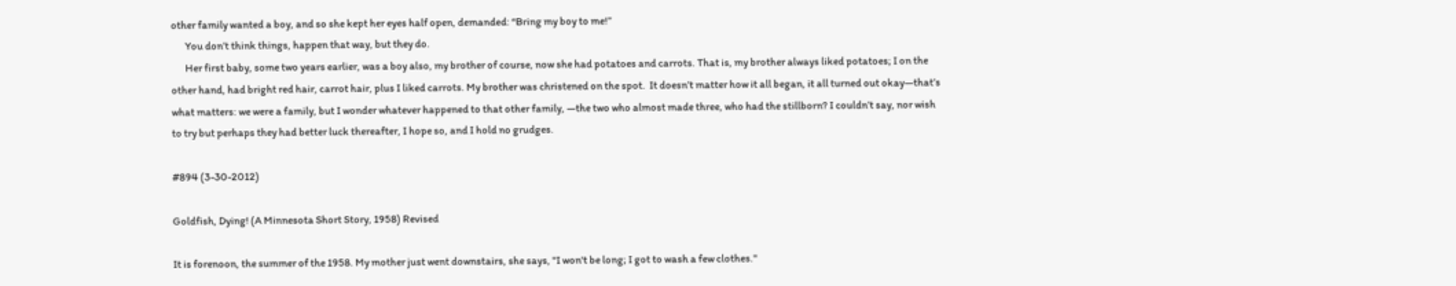other family wanted a boy, and so she kept her eyes half open, demanded: “Bring my boy to me!”
       You don’t think things, happen that way, but they do.
       Her first baby, some two years earlier, was a boy also, my brother of course, now she had potatoes and carrots. That is, my brother always liked potatoes; I on the other hand, had bright red hair, carrot hair, plus I liked carrots. My brother was christened on the spot.  It doesn’t matter how it all began, it all turned out okay—that’s what matters: we were a family, but I wonder whatever happened to that other family, —the two who almost made three, who had the stillborn? I couldn’t say, nor wish to try but perhaps they had better luck thereafter, I hope so, and I hold no grudges.

#894 (3-30-2012)

Goldfish, Dying! (A Minnesota Short Story, 1958) Revised

It is forenoon, the summer of the 1958. My mother just went downstairs, she says, "I won't be long; I got to wash a few clothes."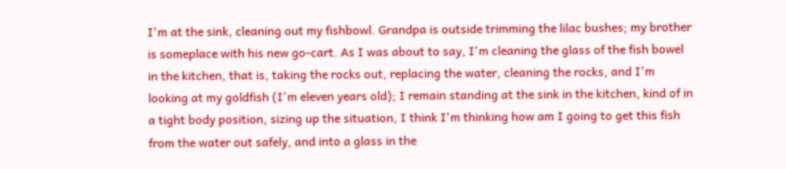I'm at the sink, cleaning out my fishbowl. Grandpa is outside trimming the lilac bushes; my brother is someplace with his new go-cart. As I was about to say, I'm cleaning the glass of the fish bowel in the kitchen, that is, taking the rocks out, replacing the water, cleaning the rocks, and I'm looking at my goldfish (I'm eleven years old); I remain standing at the sink in the kitchen, kind of in a tight body position, sizing up the situation, I think I'm thinking how am I going to get this fish from the water out safely, and into a glass in the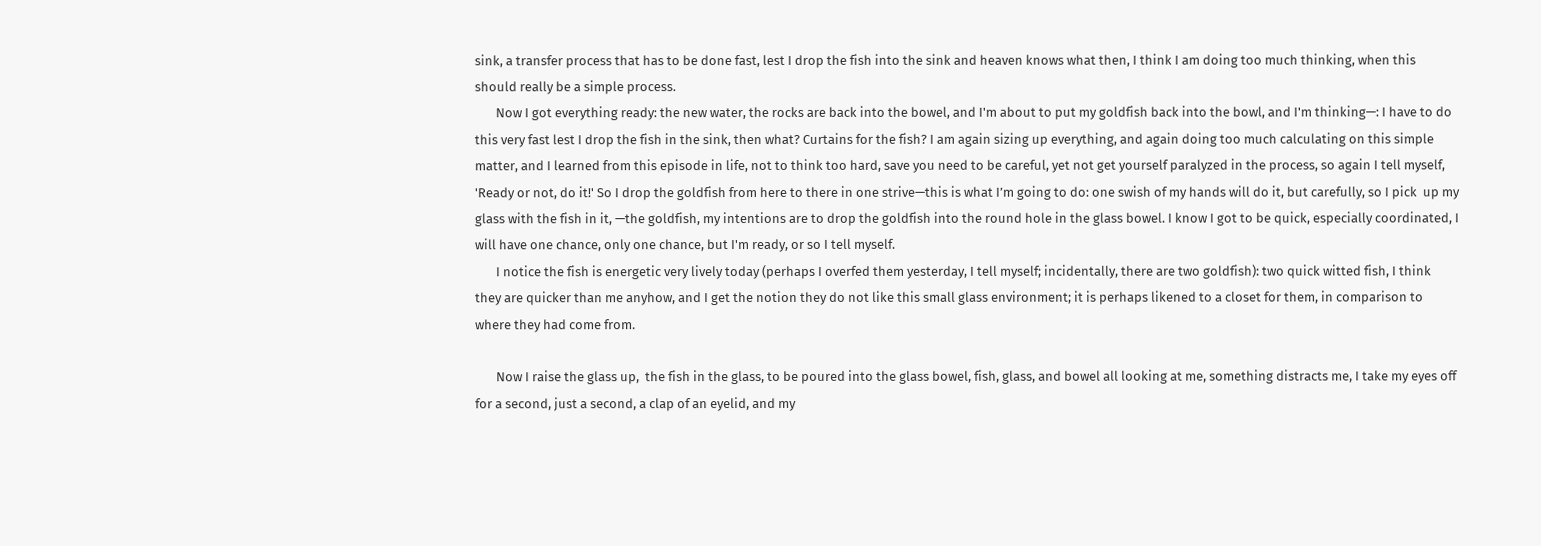sink, a transfer process that has to be done fast, lest I drop the fish into the sink and heaven knows what then, I think I am doing too much thinking, when this should really be a simple process.
       Now I got everything ready: the new water, the rocks are back into the bowel, and I'm about to put my goldfish back into the bowl, and I'm thinking—: I have to do this very fast lest I drop the fish in the sink, then what? Curtains for the fish? I am again sizing up everything, and again doing too much calculating on this simple matter, and I learned from this episode in life, not to think too hard, save you need to be careful, yet not get yourself paralyzed in the process, so again I tell myself, 'Ready or not, do it!' So I drop the goldfish from here to there in one strive—this is what I’m going to do: one swish of my hands will do it, but carefully, so I pick  up my glass with the fish in it, —the goldfish, my intentions are to drop the goldfish into the round hole in the glass bowel. I know I got to be quick, especially coordinated, I will have one chance, only one chance, but I'm ready, or so I tell myself.
       I notice the fish is energetic very lively today (perhaps I overfed them yesterday, I tell myself; incidentally, there are two goldfish): two quick witted fish, I think they are quicker than me anyhow, and I get the notion they do not like this small glass environment; it is perhaps likened to a closet for them, in comparison to where they had come from.

       Now I raise the glass up,  the fish in the glass, to be poured into the glass bowel, fish, glass, and bowel all looking at me, something distracts me, I take my eyes off for a second, just a second, a clap of an eyelid, and my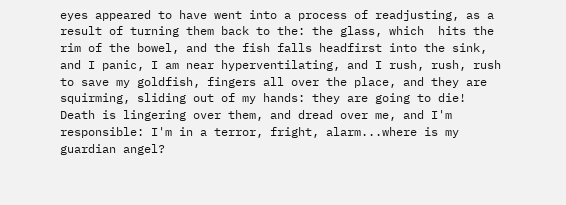eyes appeared to have went into a process of readjusting, as a result of turning them back to the: the glass, which  hits the rim of the bowel, and the fish falls headfirst into the sink, and I panic, I am near hyperventilating, and I rush, rush, rush to save my goldfish, fingers all over the place, and they are squirming, sliding out of my hands: they are going to die! Death is lingering over them, and dread over me, and I'm responsible: I'm in a terror, fright, alarm...where is my guardian angel?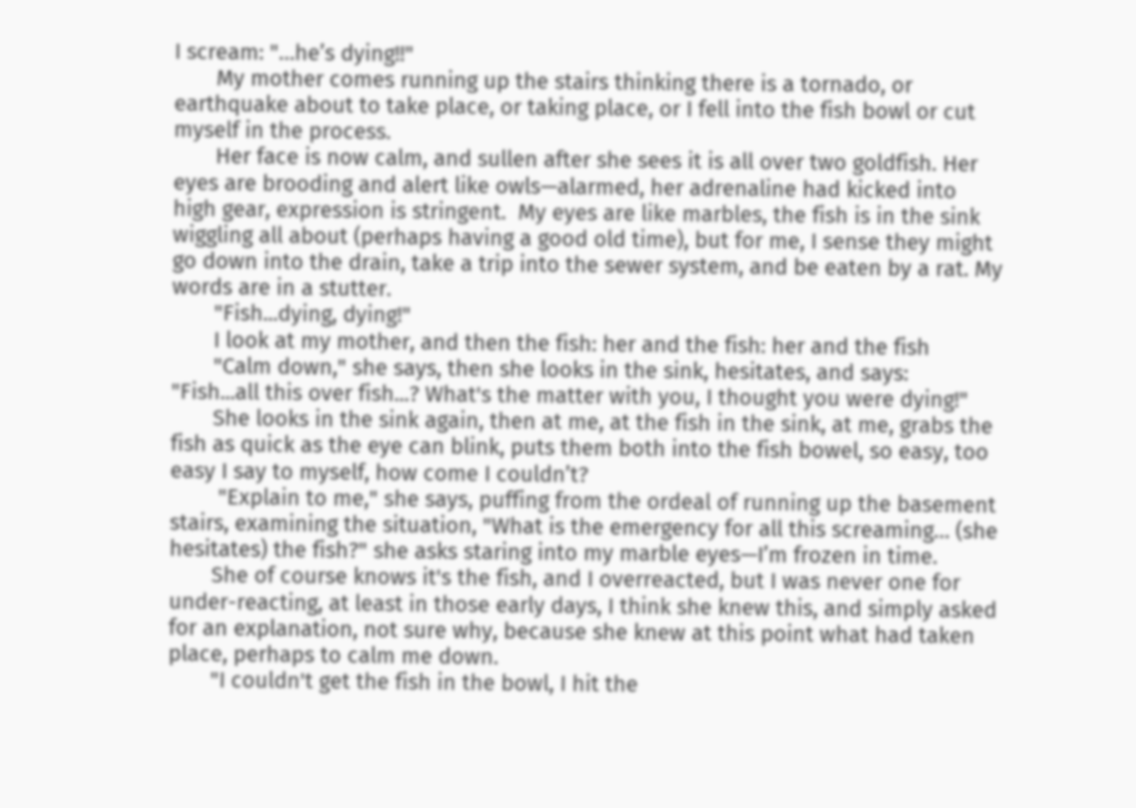I scream: "…he’s dying!!"
       My mother comes running up the stairs thinking there is a tornado, or earthquake about to take place, or taking place, or I fell into the fish bowl or cut myself in the process.
       Her face is now calm, and sullen after she sees it is all over two goldfish. Her eyes are brooding and alert like owls—alarmed, her adrenaline had kicked into high gear, expression is stringent.  My eyes are like marbles, the fish is in the sink wiggling all about (perhaps having a good old time), but for me, I sense they might go down into the drain, take a trip into the sewer system, and be eaten by a rat. My words are in a stutter.
       "Fish...dying, dying!"
       I look at my mother, and then the fish: her and the fish: her and the fish
       "Calm down," she says, then she looks in the sink, hesitates, and says:
"Fish...all this over fish...? What's the matter with you, I thought you were dying!"
       She looks in the sink again, then at me, at the fish in the sink, at me, grabs the fish as quick as the eye can blink, puts them both into the fish bowel, so easy, too easy I say to myself, how come I couldn’t?
        "Explain to me," she says, puffing from the ordeal of running up the basement stairs, examining the situation, "What is the emergency for all this screaming… (she hesitates) the fish?" she asks staring into my marble eyes—I’m frozen in time.
       She of course knows it's the fish, and I overreacted, but I was never one for under-reacting, at least in those early days, I think she knew this, and simply asked for an explanation, not sure why, because she knew at this point what had taken place, perhaps to calm me down.
       "I couldn't get the fish in the bowl, I hit the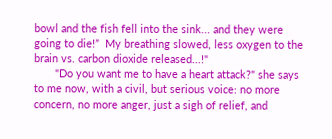bowl and the fish fell into the sink... and they were going to die!”  My breathing slowed, less oxygen to the brain vs. carbon dioxide released...!"
       "Do you want me to have a heart attack?" she says to me now, with a civil, but serious voice: no more concern, no more anger, just a sigh of relief, and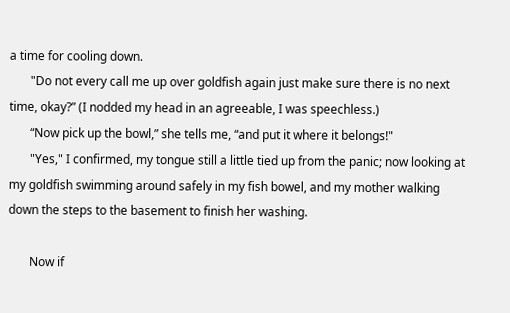a time for cooling down.
       "Do not every call me up over goldfish again just make sure there is no next time, okay?” (I nodded my head in an agreeable, I was speechless.)
       “Now pick up the bowl,” she tells me, “and put it where it belongs!"
       "Yes," I confirmed, my tongue still a little tied up from the panic; now looking at my goldfish swimming around safely in my fish bowel, and my mother walking down the steps to the basement to finish her washing.

       Now if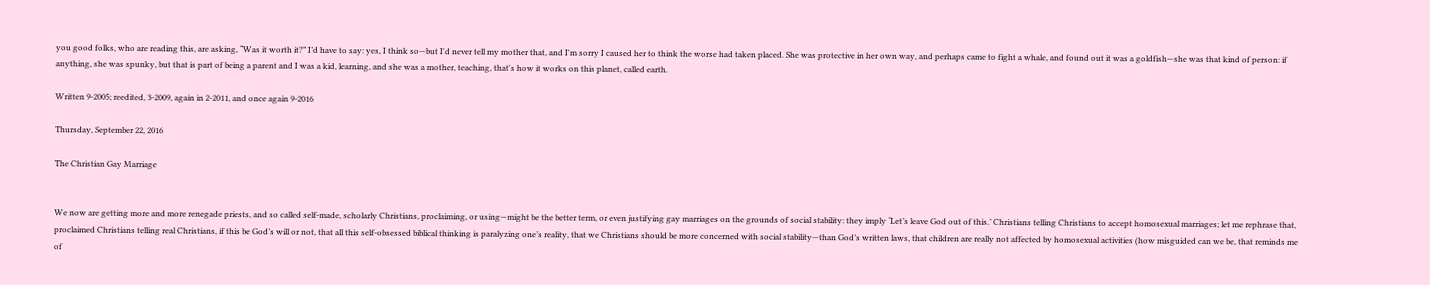you good folks, who are reading this, are asking, “Was it worth it?” I’d have to say: yes, I think so—but I'd never tell my mother that, and I'm sorry I caused her to think the worse had taken placed. She was protective in her own way, and perhaps came to fight a whale, and found out it was a goldfish—she was that kind of person: if anything, she was spunky, but that is part of being a parent and I was a kid, learning, and she was a mother, teaching, that's how it works on this planet, called earth.

Written 9-2005; reedited, 3-2009, again in 2-2011, and once again 9-2016

Thursday, September 22, 2016

The Christian Gay Marriage


We now are getting more and more renegade priests, and so called self-made, scholarly Christians, proclaiming, or using—might be the better term, or even justifying gay marriages on the grounds of social stability: they imply ‘Let’s leave God out of this.’ Christians telling Christians to accept homosexual marriages; let me rephrase that, proclaimed Christians telling real Christians, if this be God’s will or not, that all this self-obsessed biblical thinking is paralyzing one’s reality, that we Christians should be more concerned with social stability—than God’s written laws, that children are really not affected by homosexual activities (how misguided can we be, that reminds me of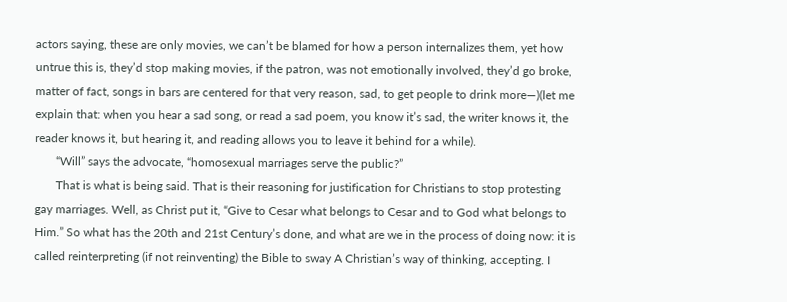actors saying, these are only movies, we can’t be blamed for how a person internalizes them, yet how untrue this is, they’d stop making movies, if the patron, was not emotionally involved, they’d go broke, matter of fact, songs in bars are centered for that very reason, sad, to get people to drink more—)(let me explain that: when you hear a sad song, or read a sad poem, you know it’s sad, the writer knows it, the reader knows it, but hearing it, and reading allows you to leave it behind for a while).
       “Will” says the advocate, “homosexual marriages serve the public?”
       That is what is being said. That is their reasoning for justification for Christians to stop protesting gay marriages. Well, as Christ put it, “Give to Cesar what belongs to Cesar and to God what belongs to Him.” So what has the 20th and 21st Century’s done, and what are we in the process of doing now: it is called reinterpreting (if not reinventing) the Bible to sway A Christian’s way of thinking, accepting. I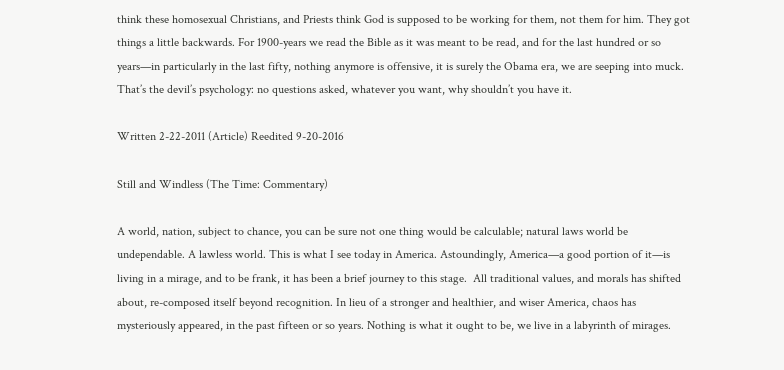think these homosexual Christians, and Priests think God is supposed to be working for them, not them for him. They got things a little backwards. For 1900-years we read the Bible as it was meant to be read, and for the last hundred or so years—in particularly in the last fifty, nothing anymore is offensive, it is surely the Obama era, we are seeping into muck. That’s the devil’s psychology: no questions asked, whatever you want, why shouldn’t you have it.

Written 2-22-2011 (Article) Reedited 9-20-2016

Still and Windless (The Time: Commentary)

A world, nation, subject to chance, you can be sure not one thing would be calculable; natural laws world be undependable. A lawless world. This is what I see today in America. Astoundingly, America—a good portion of it—is living in a mirage, and to be frank, it has been a brief journey to this stage.  All traditional values, and morals has shifted about, re-composed itself beyond recognition. In lieu of a stronger and healthier, and wiser America, chaos has mysteriously appeared, in the past fifteen or so years. Nothing is what it ought to be, we live in a labyrinth of mirages.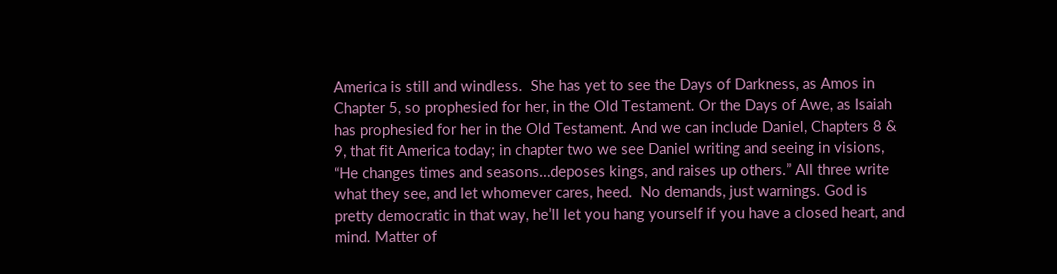America is still and windless.  She has yet to see the Days of Darkness, as Amos in Chapter 5, so prophesied for her, in the Old Testament. Or the Days of Awe, as Isaiah has prophesied for her in the Old Testament. And we can include Daniel, Chapters 8 & 9, that fit America today; in chapter two we see Daniel writing and seeing in visions, “He changes times and seasons…deposes kings, and raises up others.” All three write what they see, and let whomever cares, heed.  No demands, just warnings. God is pretty democratic in that way, he’ll let you hang yourself if you have a closed heart, and mind. Matter of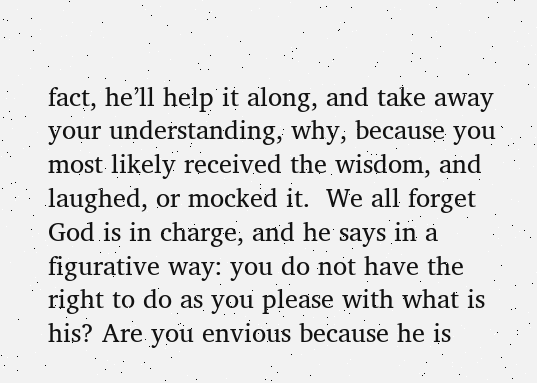fact, he’ll help it along, and take away your understanding, why, because you most likely received the wisdom, and laughed, or mocked it.  We all forget God is in charge, and he says in a figurative way: you do not have the right to do as you please with what is his? Are you envious because he is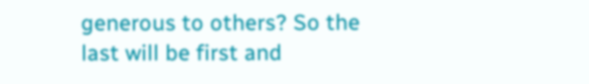generous to others? So the last will be first and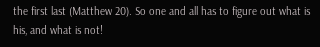the first last (Matthew 20). So one and all has to figure out what is his, and what is not!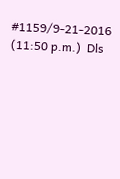#1159/9-21-2016 (11:50 p.m.)  Dls